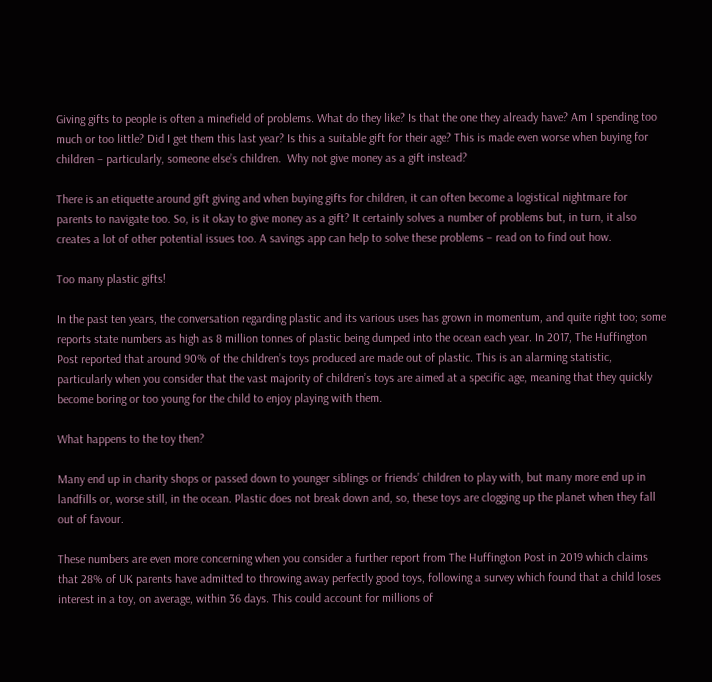Giving gifts to people is often a minefield of problems. What do they like? Is that the one they already have? Am I spending too much or too little? Did I get them this last year? Is this a suitable gift for their age? This is made even worse when buying for children – particularly, someone else’s children.  Why not give money as a gift instead?

There is an etiquette around gift giving and when buying gifts for children, it can often become a logistical nightmare for parents to navigate too. So, is it okay to give money as a gift? It certainly solves a number of problems but, in turn, it also creates a lot of other potential issues too. A savings app can help to solve these problems – read on to find out how.

Too many plastic gifts!

In the past ten years, the conversation regarding plastic and its various uses has grown in momentum, and quite right too; some reports state numbers as high as 8 million tonnes of plastic being dumped into the ocean each year. In 2017, The Huffington Post reported that around 90% of the children’s toys produced are made out of plastic. This is an alarming statistic, particularly when you consider that the vast majority of children’s toys are aimed at a specific age, meaning that they quickly become boring or too young for the child to enjoy playing with them.

What happens to the toy then?

Many end up in charity shops or passed down to younger siblings or friends’ children to play with, but many more end up in landfills or, worse still, in the ocean. Plastic does not break down and, so, these toys are clogging up the planet when they fall out of favour.

These numbers are even more concerning when you consider a further report from The Huffington Post in 2019 which claims that 28% of UK parents have admitted to throwing away perfectly good toys, following a survey which found that a child loses interest in a toy, on average, within 36 days. This could account for millions of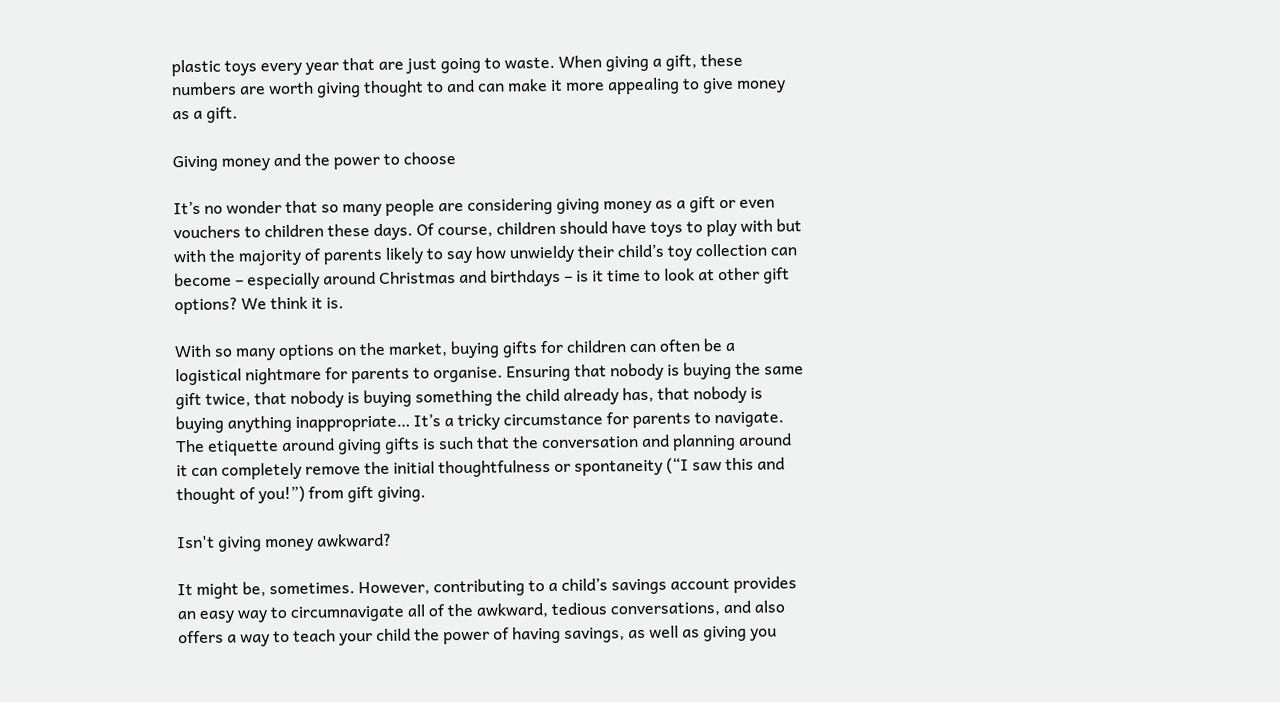plastic toys every year that are just going to waste. When giving a gift, these numbers are worth giving thought to and can make it more appealing to give money as a gift.

Giving money and the power to choose

It’s no wonder that so many people are considering giving money as a gift or even vouchers to children these days. Of course, children should have toys to play with but with the majority of parents likely to say how unwieldy their child’s toy collection can become – especially around Christmas and birthdays – is it time to look at other gift options? We think it is.

With so many options on the market, buying gifts for children can often be a logistical nightmare for parents to organise. Ensuring that nobody is buying the same gift twice, that nobody is buying something the child already has, that nobody is buying anything inappropriate… It’s a tricky circumstance for parents to navigate. The etiquette around giving gifts is such that the conversation and planning around it can completely remove the initial thoughtfulness or spontaneity (“I saw this and thought of you!”) from gift giving.

Isn't giving money awkward?

It might be, sometimes. However, contributing to a child’s savings account provides an easy way to circumnavigate all of the awkward, tedious conversations, and also offers a way to teach your child the power of having savings, as well as giving you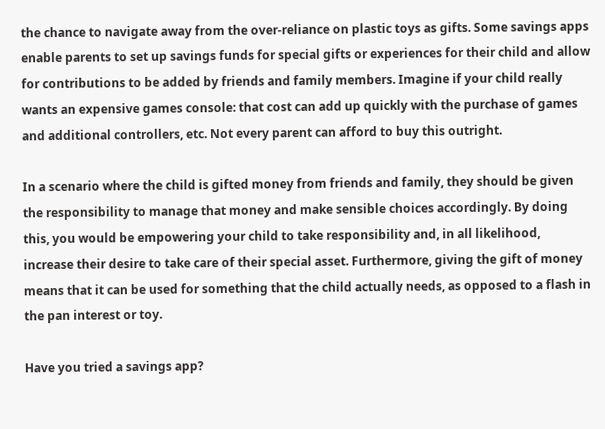the chance to navigate away from the over-reliance on plastic toys as gifts. Some savings apps enable parents to set up savings funds for special gifts or experiences for their child and allow for contributions to be added by friends and family members. Imagine if your child really wants an expensive games console: that cost can add up quickly with the purchase of games and additional controllers, etc. Not every parent can afford to buy this outright.

In a scenario where the child is gifted money from friends and family, they should be given the responsibility to manage that money and make sensible choices accordingly. By doing this, you would be empowering your child to take responsibility and, in all likelihood, increase their desire to take care of their special asset. Furthermore, giving the gift of money means that it can be used for something that the child actually needs, as opposed to a flash in the pan interest or toy.

Have you tried a savings app?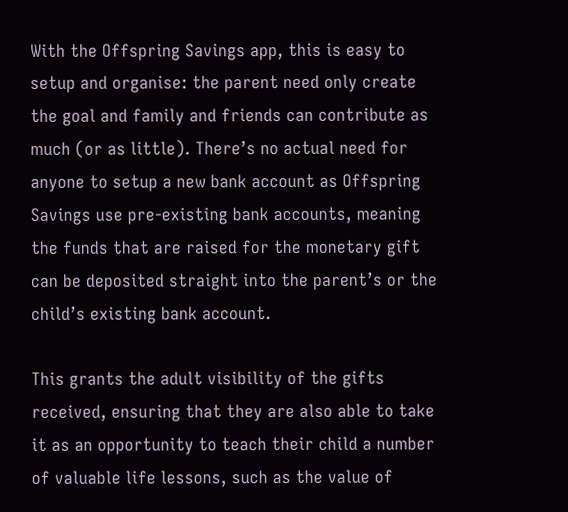With the Offspring Savings app, this is easy to setup and organise: the parent need only create the goal and family and friends can contribute as much (or as little). There’s no actual need for anyone to setup a new bank account as Offspring Savings use pre-existing bank accounts, meaning the funds that are raised for the monetary gift can be deposited straight into the parent’s or the child’s existing bank account.

This grants the adult visibility of the gifts received, ensuring that they are also able to take it as an opportunity to teach their child a number of valuable life lessons, such as the value of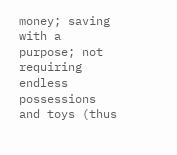money; saving with a purpose; not requiring endless possessions and toys (thus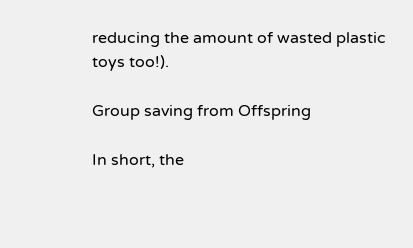reducing the amount of wasted plastic toys too!).

Group saving from Offspring

In short, the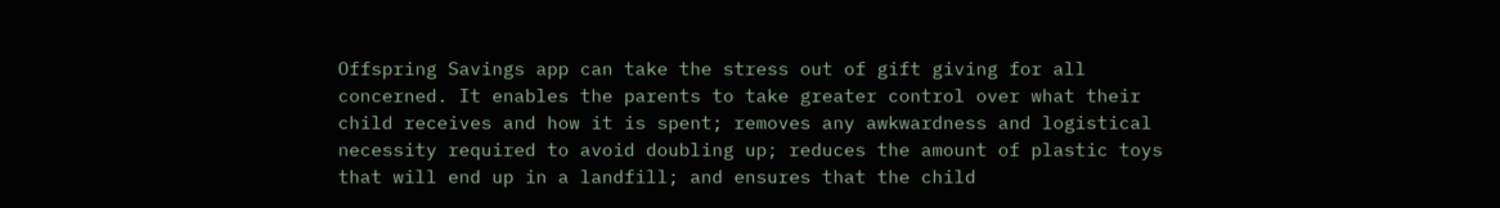Offspring Savings app can take the stress out of gift giving for all concerned. It enables the parents to take greater control over what their child receives and how it is spent; removes any awkwardness and logistical necessity required to avoid doubling up; reduces the amount of plastic toys that will end up in a landfill; and ensures that the child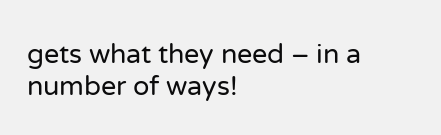gets what they need – in a number of ways!